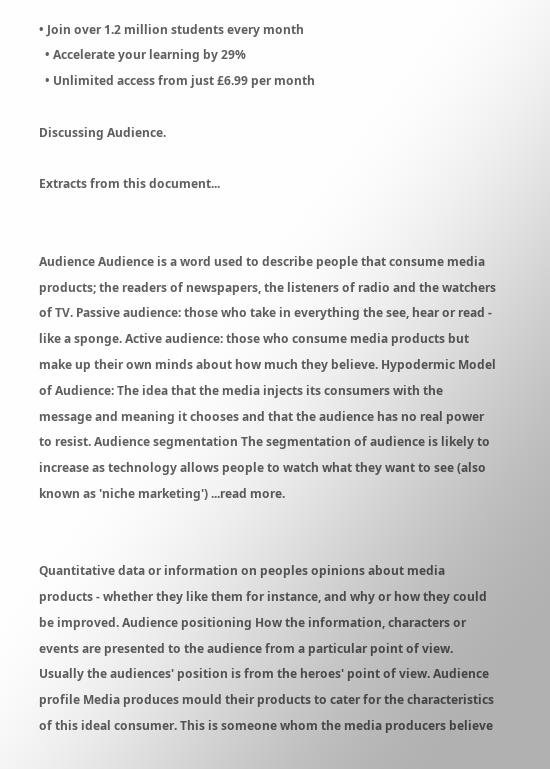• Join over 1.2 million students every month
  • Accelerate your learning by 29%
  • Unlimited access from just £6.99 per month

Discussing Audience.

Extracts from this document...


Audience Audience is a word used to describe people that consume media products; the readers of newspapers, the listeners of radio and the watchers of TV. Passive audience: those who take in everything the see, hear or read - like a sponge. Active audience: those who consume media products but make up their own minds about how much they believe. Hypodermic Model of Audience: The idea that the media injects its consumers with the message and meaning it chooses and that the audience has no real power to resist. Audience segmentation The segmentation of audience is likely to increase as technology allows people to watch what they want to see (also known as 'niche marketing') ...read more.


Quantitative data or information on peoples opinions about media products - whether they like them for instance, and why or how they could be improved. Audience positioning How the information, characters or events are presented to the audience from a particular point of view. Usually the audiences' position is from the heroes' point of view. Audience profile Media produces mould their products to cater for the characteristics of this ideal consumer. This is someone whom the media producers believe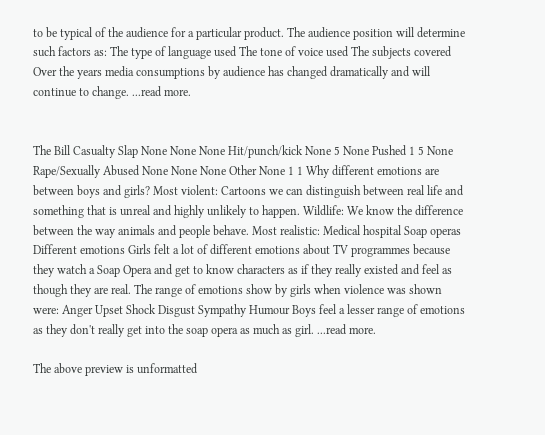to be typical of the audience for a particular product. The audience position will determine such factors as: The type of language used The tone of voice used The subjects covered Over the years media consumptions by audience has changed dramatically and will continue to change. ...read more.


The Bill Casualty Slap None None None Hit/punch/kick None 5 None Pushed 1 5 None Rape/Sexually Abused None None None Other None 1 1 Why different emotions are between boys and girls? Most violent: Cartoons we can distinguish between real life and something that is unreal and highly unlikely to happen. Wildlife: We know the difference between the way animals and people behave. Most realistic: Medical hospital Soap operas Different emotions Girls felt a lot of different emotions about TV programmes because they watch a Soap Opera and get to know characters as if they really existed and feel as though they are real. The range of emotions show by girls when violence was shown were: Anger Upset Shock Disgust Sympathy Humour Boys feel a lesser range of emotions as they don't really get into the soap opera as much as girl. ...read more.

The above preview is unformatted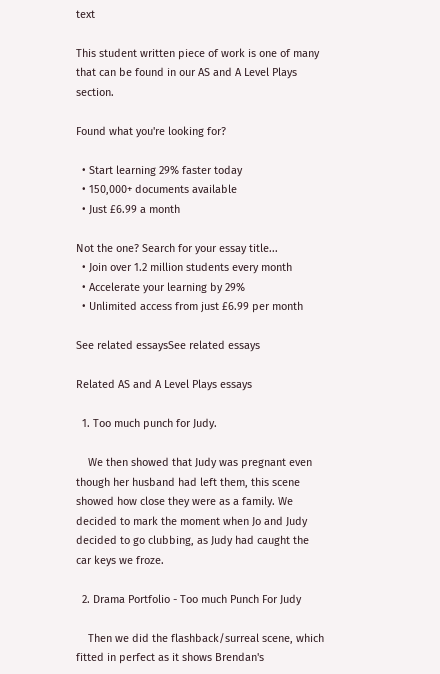text

This student written piece of work is one of many that can be found in our AS and A Level Plays section.

Found what you're looking for?

  • Start learning 29% faster today
  • 150,000+ documents available
  • Just £6.99 a month

Not the one? Search for your essay title...
  • Join over 1.2 million students every month
  • Accelerate your learning by 29%
  • Unlimited access from just £6.99 per month

See related essaysSee related essays

Related AS and A Level Plays essays

  1. Too much punch for Judy.

    We then showed that Judy was pregnant even though her husband had left them, this scene showed how close they were as a family. We decided to mark the moment when Jo and Judy decided to go clubbing, as Judy had caught the car keys we froze.

  2. Drama Portfolio - Too much Punch For Judy

    Then we did the flashback/surreal scene, which fitted in perfect as it shows Brendan's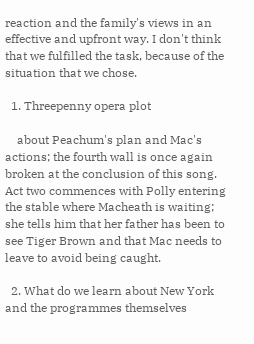reaction and the family's views in an effective and upfront way. I don't think that we fulfilled the task, because of the situation that we chose.

  1. Threepenny opera plot

    about Peachum's plan and Mac's actions; the fourth wall is once again broken at the conclusion of this song. Act two commences with Polly entering the stable where Macheath is waiting; she tells him that her father has been to see Tiger Brown and that Mac needs to leave to avoid being caught.

  2. What do we learn about New York and the programmes themselves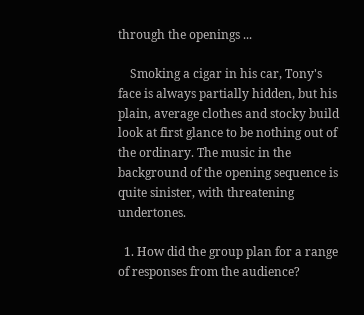through the openings ...

    Smoking a cigar in his car, Tony's face is always partially hidden, but his plain, average clothes and stocky build look at first glance to be nothing out of the ordinary. The music in the background of the opening sequence is quite sinister, with threatening undertones.

  1. How did the group plan for a range of responses from the audience?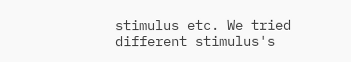stimulus etc. We tried different stimulus's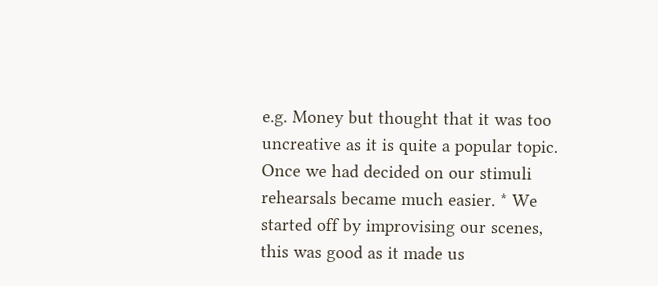e.g. Money but thought that it was too uncreative as it is quite a popular topic. Once we had decided on our stimuli rehearsals became much easier. * We started off by improvising our scenes, this was good as it made us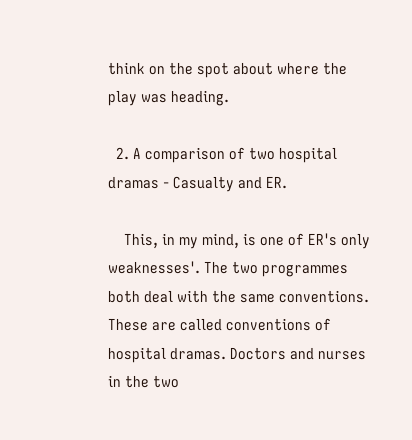think on the spot about where the play was heading.

  2. A comparison of two hospital dramas - Casualty and ER.

    This, in my mind, is one of ER's only weaknesses'. The two programmes both deal with the same conventions. These are called conventions of hospital dramas. Doctors and nurses in the two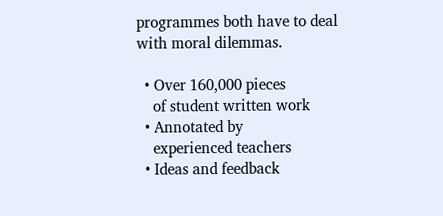programmes both have to deal with moral dilemmas.

  • Over 160,000 pieces
    of student written work
  • Annotated by
    experienced teachers
  • Ideas and feedback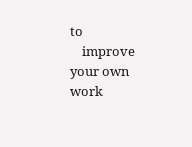to
    improve your own work